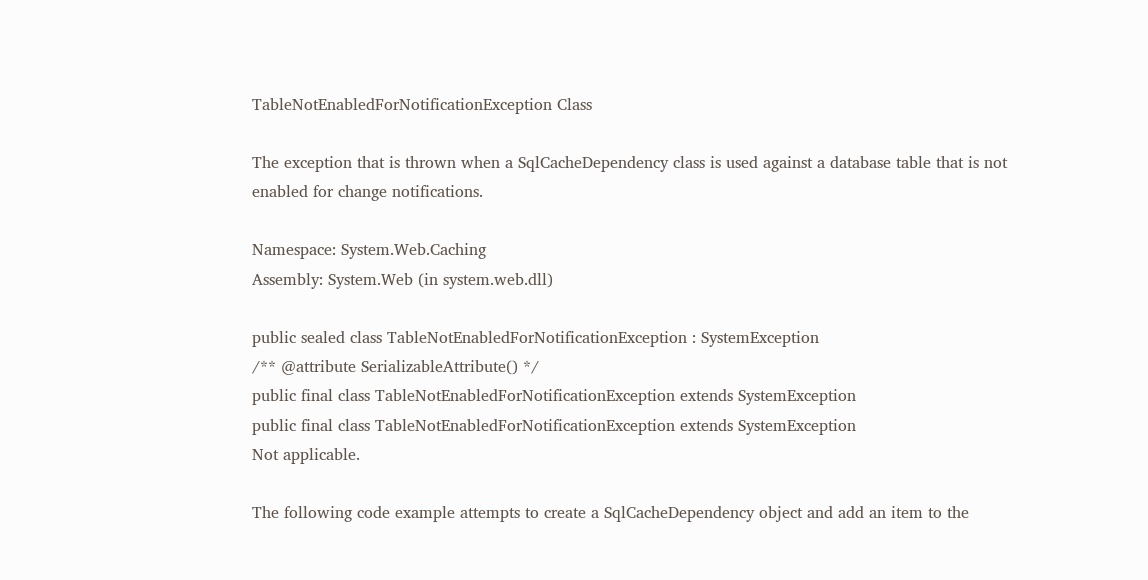TableNotEnabledForNotificationException Class

The exception that is thrown when a SqlCacheDependency class is used against a database table that is not enabled for change notifications.

Namespace: System.Web.Caching
Assembly: System.Web (in system.web.dll)

public sealed class TableNotEnabledForNotificationException : SystemException
/** @attribute SerializableAttribute() */
public final class TableNotEnabledForNotificationException extends SystemException
public final class TableNotEnabledForNotificationException extends SystemException
Not applicable.

The following code example attempts to create a SqlCacheDependency object and add an item to the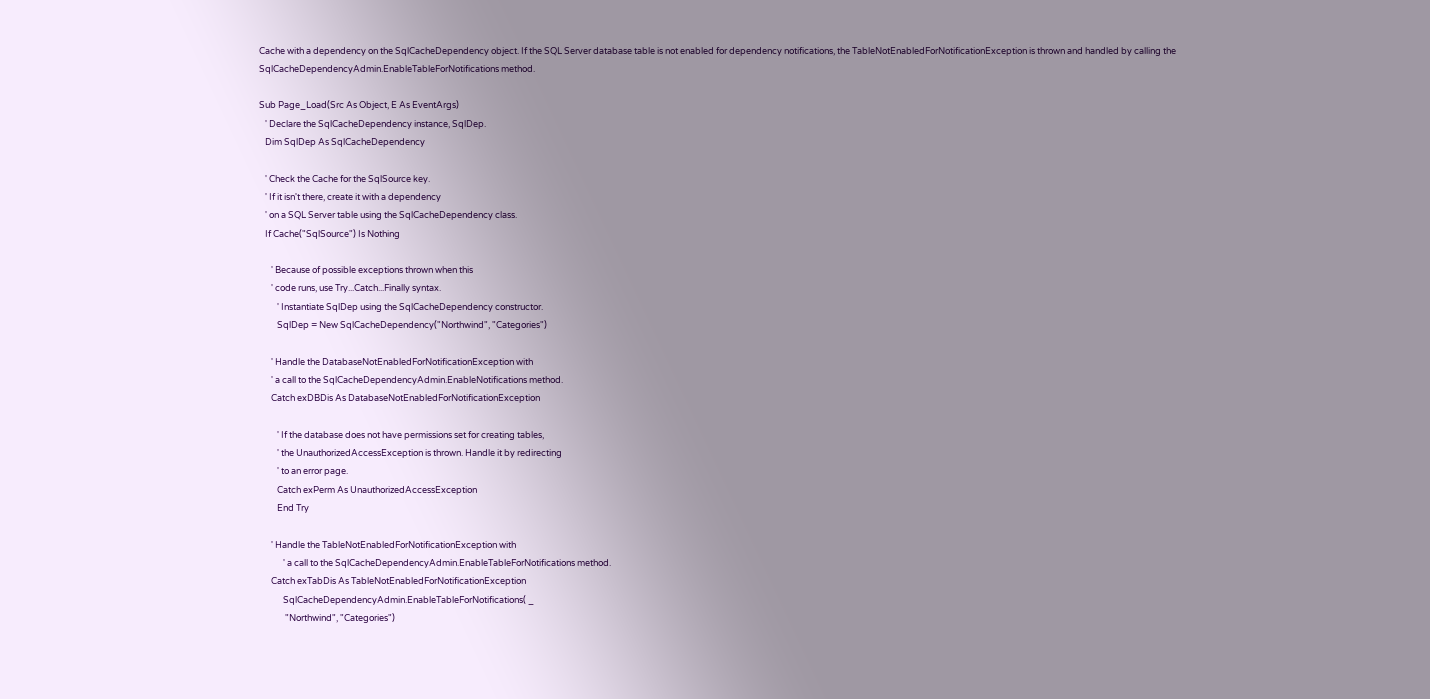Cache with a dependency on the SqlCacheDependency object. If the SQL Server database table is not enabled for dependency notifications, the TableNotEnabledForNotificationException is thrown and handled by calling the SqlCacheDependencyAdmin.EnableTableForNotifications method.

Sub Page_Load(Src As Object, E As EventArgs)
   ' Declare the SqlCacheDependency instance, SqlDep.
   Dim SqlDep As SqlCacheDependency

   ' Check the Cache for the SqlSource key.
   ' If it isn't there, create it with a dependency
   ' on a SQL Server table using the SqlCacheDependency class.
   If Cache("SqlSource") Is Nothing

      ' Because of possible exceptions thrown when this
      ' code runs, use Try...Catch...Finally syntax.
         ' Instantiate SqlDep using the SqlCacheDependency constructor.
         SqlDep = New SqlCacheDependency("Northwind", "Categories")

      ' Handle the DatabaseNotEnabledForNotificationException with
      ' a call to the SqlCacheDependencyAdmin.EnableNotifications method.
      Catch exDBDis As DatabaseNotEnabledForNotificationException

         ' If the database does not have permissions set for creating tables,
         ' the UnauthorizedAccessException is thrown. Handle it by redirecting
         ' to an error page.
         Catch exPerm As UnauthorizedAccessException
         End Try

      ' Handle the TableNotEnabledForNotificationException with
            ' a call to the SqlCacheDependencyAdmin.EnableTableForNotifications method.
      Catch exTabDis As TableNotEnabledForNotificationException
            SqlCacheDependencyAdmin.EnableTableForNotifications( _
             "Northwind", "Categories")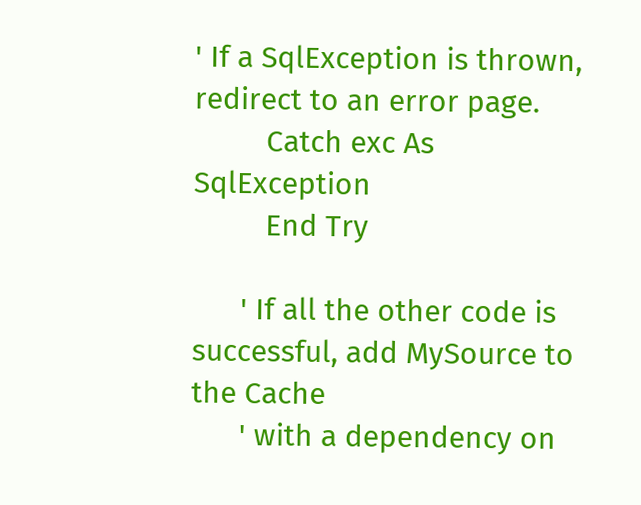' If a SqlException is thrown, redirect to an error page.
         Catch exc As SqlException
         End Try

      ' If all the other code is successful, add MySource to the Cache
      ' with a dependency on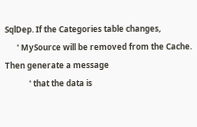SqlDep. If the Categories table changes,
      ' MySource will be removed from the Cache. Then generate a message
            ' that the data is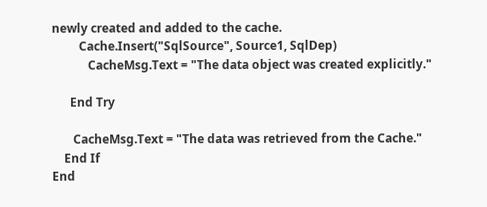newly created and added to the cache.
         Cache.Insert("SqlSource", Source1, SqlDep)
            CacheMsg.Text = "The data object was created explicitly."

      End Try

       CacheMsg.Text = "The data was retrieved from the Cache."
    End If
End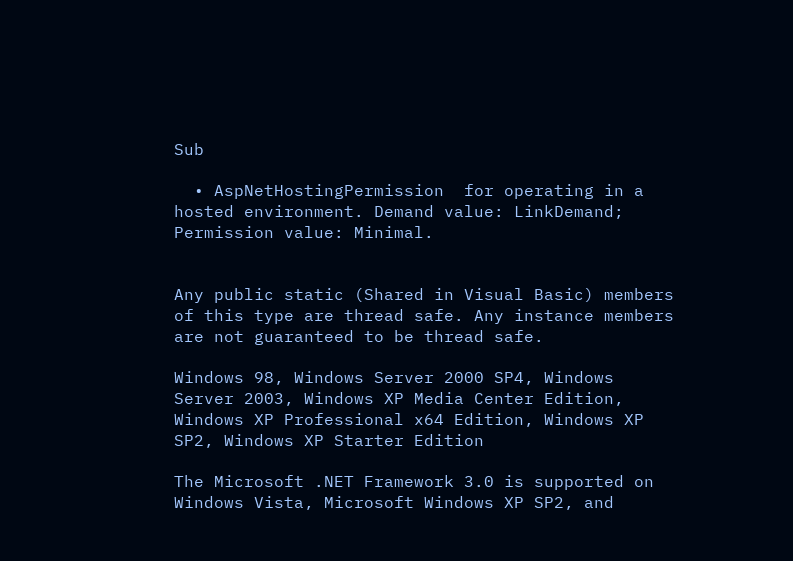Sub

  • AspNetHostingPermission  for operating in a hosted environment. Demand value: LinkDemand; Permission value: Minimal.


Any public static (Shared in Visual Basic) members of this type are thread safe. Any instance members are not guaranteed to be thread safe.

Windows 98, Windows Server 2000 SP4, Windows Server 2003, Windows XP Media Center Edition, Windows XP Professional x64 Edition, Windows XP SP2, Windows XP Starter Edition

The Microsoft .NET Framework 3.0 is supported on Windows Vista, Microsoft Windows XP SP2, and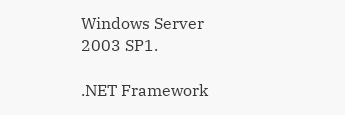Windows Server 2003 SP1.

.NET Framework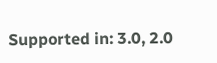Supported in: 3.0, 2.0